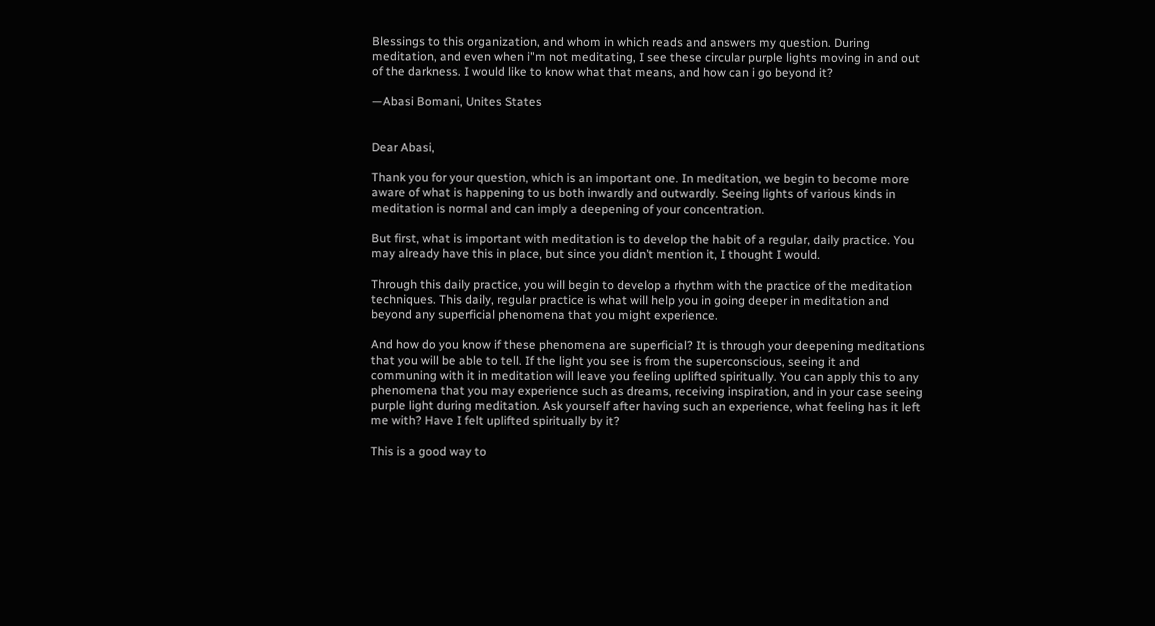Blessings to this organization, and whom in which reads and answers my question. During meditation, and even when i"m not meditating, I see these circular purple lights moving in and out of the darkness. I would like to know what that means, and how can i go beyond it?

—Abasi Bomani, Unites States


Dear Abasi,

Thank you for your question, which is an important one. In meditation, we begin to become more aware of what is happening to us both inwardly and outwardly. Seeing lights of various kinds in meditation is normal and can imply a deepening of your concentration.

But first, what is important with meditation is to develop the habit of a regular, daily practice. You may already have this in place, but since you didn’t mention it, I thought I would.

Through this daily practice, you will begin to develop a rhythm with the practice of the meditation techniques. This daily, regular practice is what will help you in going deeper in meditation and beyond any superficial phenomena that you might experience.

And how do you know if these phenomena are superficial? It is through your deepening meditations that you will be able to tell. If the light you see is from the superconscious, seeing it and communing with it in meditation will leave you feeling uplifted spiritually. You can apply this to any phenomena that you may experience such as dreams, receiving inspiration, and in your case seeing purple light during meditation. Ask yourself after having such an experience, what feeling has it left me with? Have I felt uplifted spiritually by it?

This is a good way to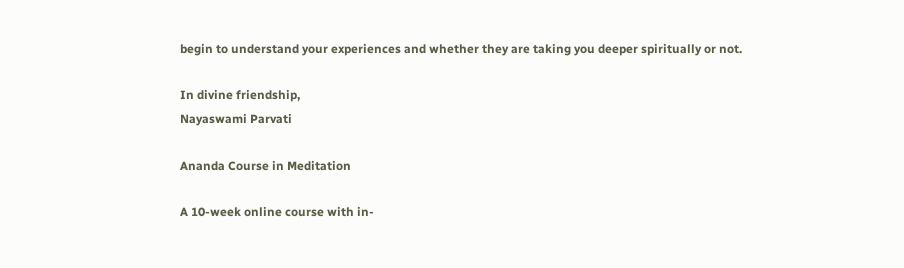begin to understand your experiences and whether they are taking you deeper spiritually or not.

In divine friendship,
Nayaswami Parvati

Ananda Course in Meditation

A 10-week online course with in-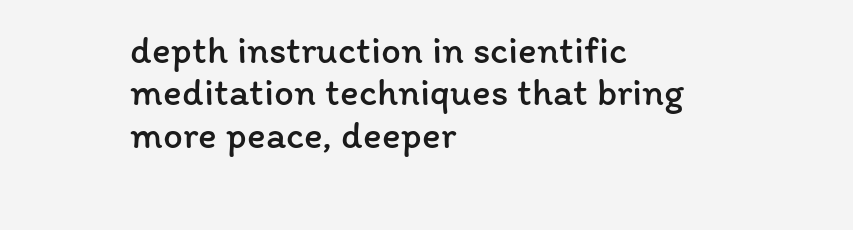depth instruction in scientific meditation techniques that bring more peace, deeper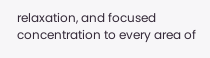relaxation, and focused concentration to every area of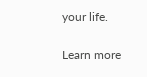your life.

Learn more